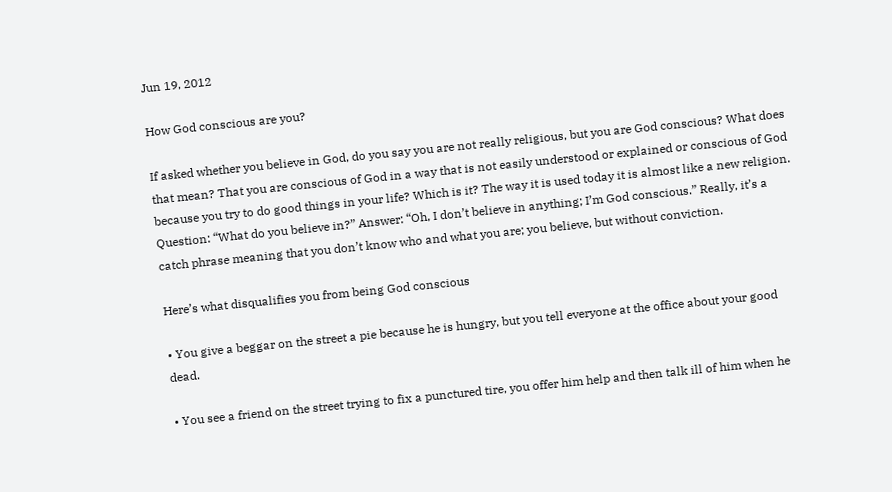Jun 19, 2012

How God conscious are you?

If asked whether you believe in God, do you say you are not really religious, but you are God conscious? What does that mean? That you are conscious of God in a way that is not easily understood or explained or conscious of God because you try to do good things in your life? Which is it? The way it is used today it is almost like a new religion. Question: “What do you believe in?” Answer: “Oh, I don’t believe in anything; I’m God conscious.” Really, it’s a catch phrase meaning that you don’t know who and what you are; you believe, but without conviction.

Here’s what disqualifies you from being God conscious

• You give a beggar on the street a pie because he is hungry, but you tell everyone at the office about your good dead.

• You see a friend on the street trying to fix a punctured tire, you offer him help and then talk ill of him when he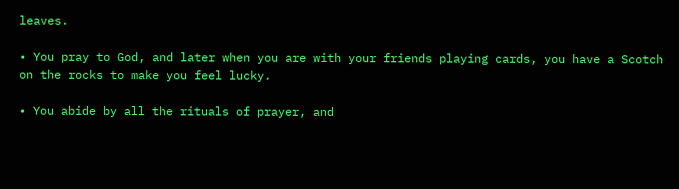leaves.

• You pray to God, and later when you are with your friends playing cards, you have a Scotch on the rocks to make you feel lucky.

• You abide by all the rituals of prayer, and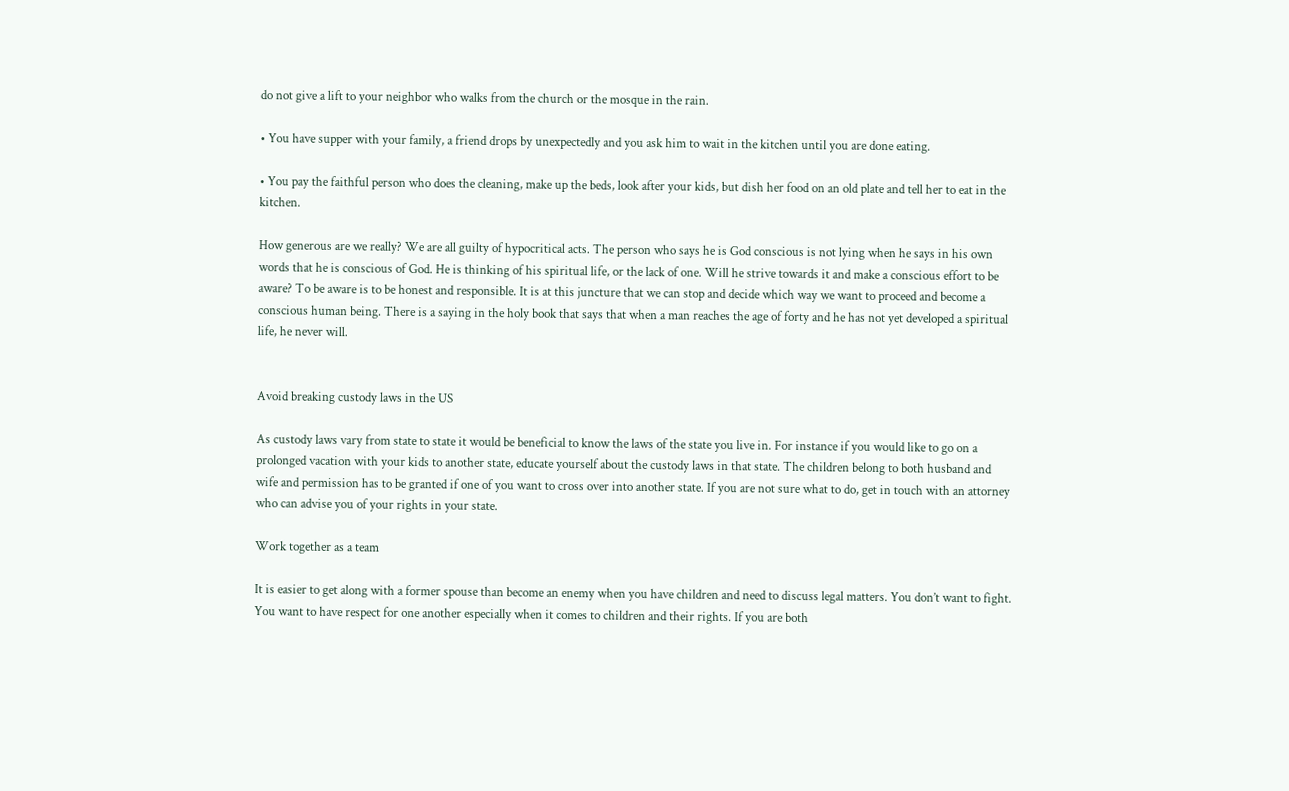do not give a lift to your neighbor who walks from the church or the mosque in the rain.

• You have supper with your family, a friend drops by unexpectedly and you ask him to wait in the kitchen until you are done eating.

• You pay the faithful person who does the cleaning, make up the beds, look after your kids, but dish her food on an old plate and tell her to eat in the kitchen.

How generous are we really? We are all guilty of hypocritical acts. The person who says he is God conscious is not lying when he says in his own words that he is conscious of God. He is thinking of his spiritual life, or the lack of one. Will he strive towards it and make a conscious effort to be aware? To be aware is to be honest and responsible. It is at this juncture that we can stop and decide which way we want to proceed and become a conscious human being. There is a saying in the holy book that says that when a man reaches the age of forty and he has not yet developed a spiritual life, he never will.


Avoid breaking custody laws in the US

As custody laws vary from state to state it would be beneficial to know the laws of the state you live in. For instance if you would like to go on a prolonged vacation with your kids to another state, educate yourself about the custody laws in that state. The children belong to both husband and wife and permission has to be granted if one of you want to cross over into another state. If you are not sure what to do, get in touch with an attorney who can advise you of your rights in your state.

Work together as a team

It is easier to get along with a former spouse than become an enemy when you have children and need to discuss legal matters. You don’t want to fight. You want to have respect for one another especially when it comes to children and their rights. If you are both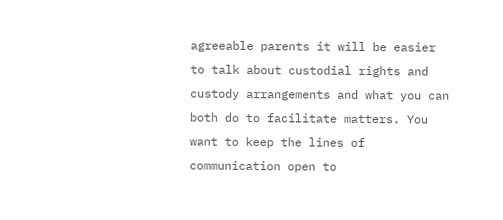agreeable parents it will be easier to talk about custodial rights and custody arrangements and what you can both do to facilitate matters. You want to keep the lines of communication open to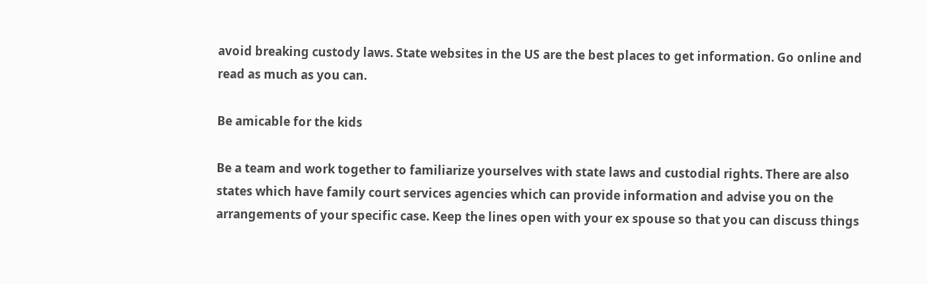avoid breaking custody laws. State websites in the US are the best places to get information. Go online and read as much as you can.

Be amicable for the kids

Be a team and work together to familiarize yourselves with state laws and custodial rights. There are also states which have family court services agencies which can provide information and advise you on the arrangements of your specific case. Keep the lines open with your ex spouse so that you can discuss things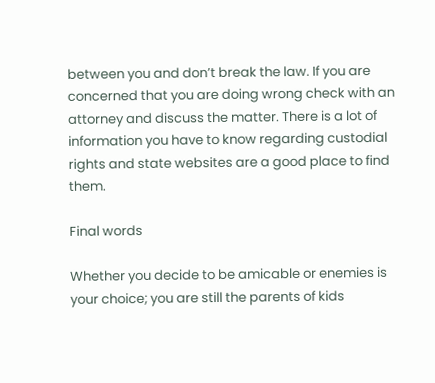between you and don’t break the law. If you are concerned that you are doing wrong check with an attorney and discuss the matter. There is a lot of information you have to know regarding custodial rights and state websites are a good place to find them.

Final words

Whether you decide to be amicable or enemies is your choice; you are still the parents of kids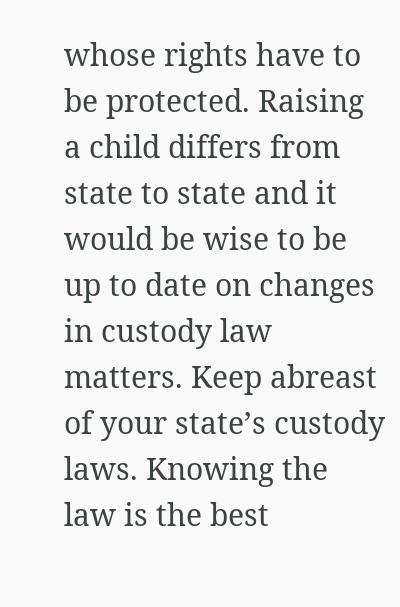whose rights have to be protected. Raising a child differs from state to state and it would be wise to be up to date on changes in custody law matters. Keep abreast of your state’s custody laws. Knowing the law is the best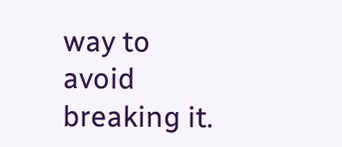way to avoid breaking it.